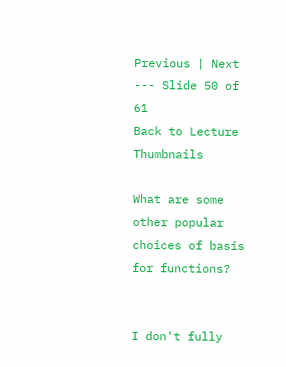Previous | Next --- Slide 50 of 61
Back to Lecture Thumbnails

What are some other popular choices of basis for functions?


I don't fully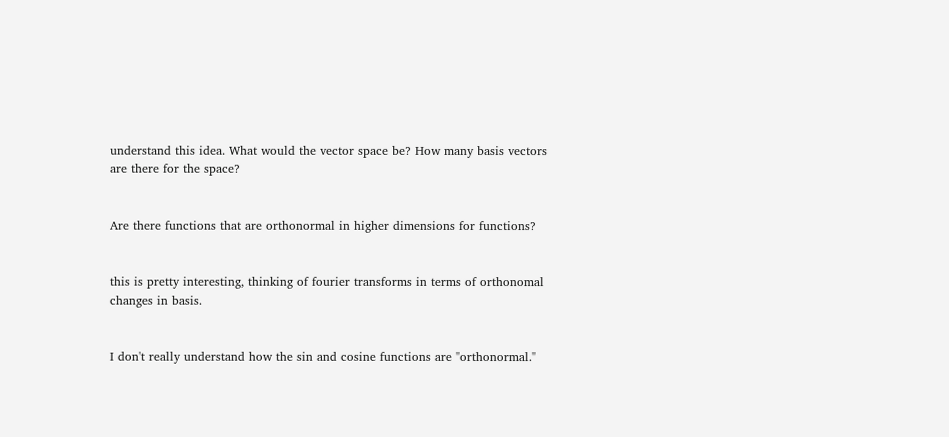understand this idea. What would the vector space be? How many basis vectors are there for the space?


Are there functions that are orthonormal in higher dimensions for functions?


this is pretty interesting, thinking of fourier transforms in terms of orthonomal changes in basis.


I don't really understand how the sin and cosine functions are "orthonormal."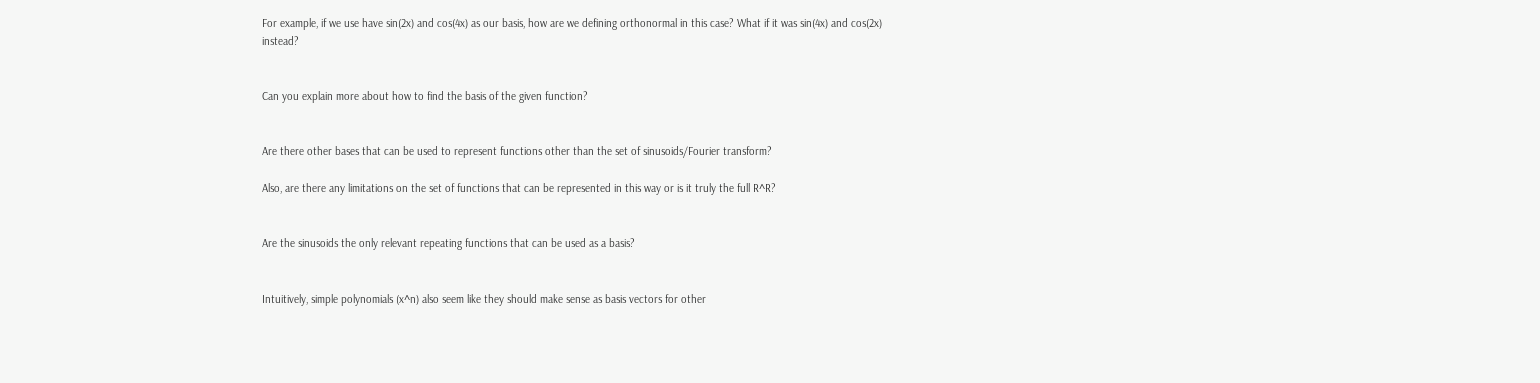For example, if we use have sin(2x) and cos(4x) as our basis, how are we defining orthonormal in this case? What if it was sin(4x) and cos(2x) instead?


Can you explain more about how to find the basis of the given function?


Are there other bases that can be used to represent functions other than the set of sinusoids/Fourier transform?

Also, are there any limitations on the set of functions that can be represented in this way or is it truly the full R^R?


Are the sinusoids the only relevant repeating functions that can be used as a basis?


Intuitively, simple polynomials (x^n) also seem like they should make sense as basis vectors for other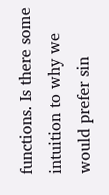functions. Is there some intuition to why we would prefer sin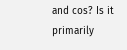and cos? Is it primarily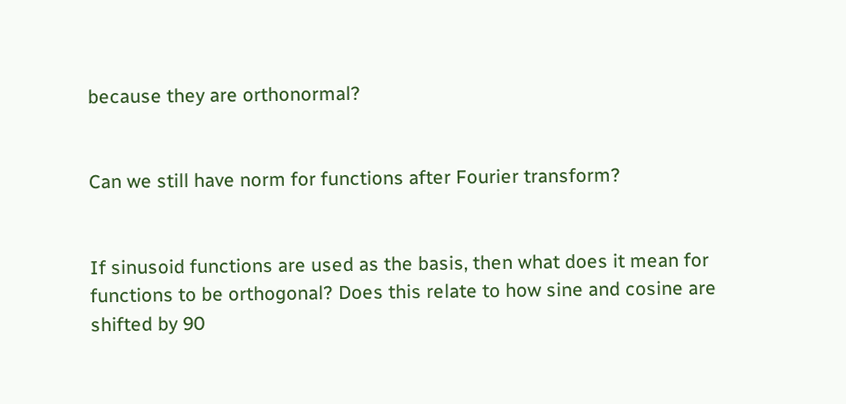because they are orthonormal?


Can we still have norm for functions after Fourier transform?


If sinusoid functions are used as the basis, then what does it mean for functions to be orthogonal? Does this relate to how sine and cosine are shifted by 90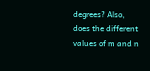degrees? Also, does the different values of m and n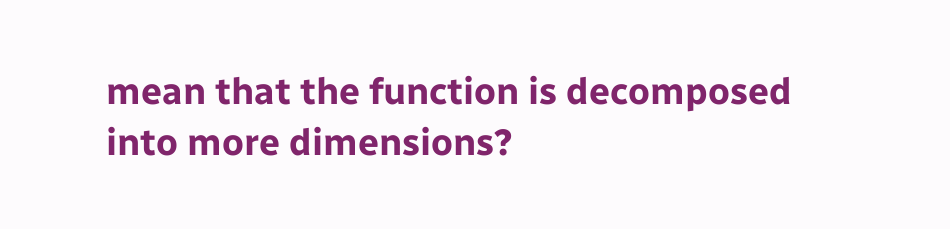mean that the function is decomposed into more dimensions?